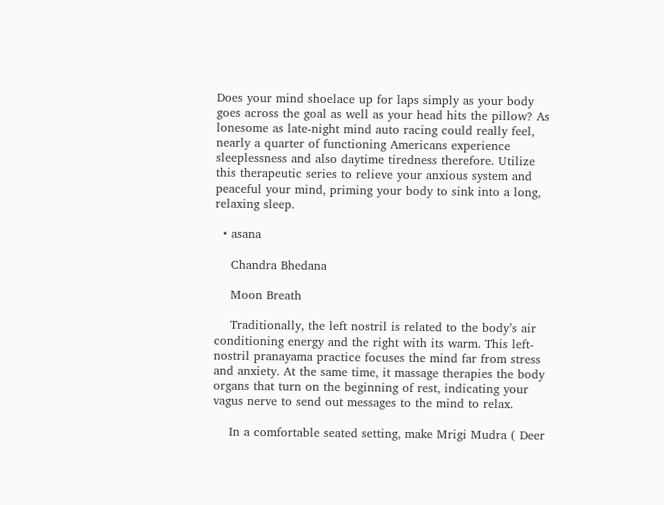Does your mind shoelace up for laps simply as your body goes across the goal as well as your head hits the pillow? As lonesome as late-night mind auto racing could really feel, nearly a quarter of functioning Americans experience sleeplessness and also daytime tiredness therefore. Utilize this therapeutic series to relieve your anxious system and peaceful your mind, priming your body to sink into a long, relaxing sleep.

  • asana

    Chandra Bhedana

    Moon Breath

    Traditionally, the left nostril is related to the body’s air conditioning energy and the right with its warm. This left-nostril pranayama practice focuses the mind far from stress and anxiety. At the same time, it massage therapies the body organs that turn on the beginning of rest, indicating your vagus nerve to send out messages to the mind to relax.

    In a comfortable seated setting, make Mrigi Mudra ( Deer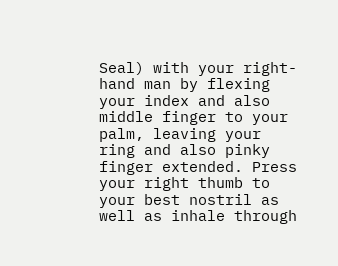Seal) with your right-hand man by flexing your index and also middle finger to your palm, leaving your ring and also pinky finger extended. Press your right thumb to your best nostril as well as inhale through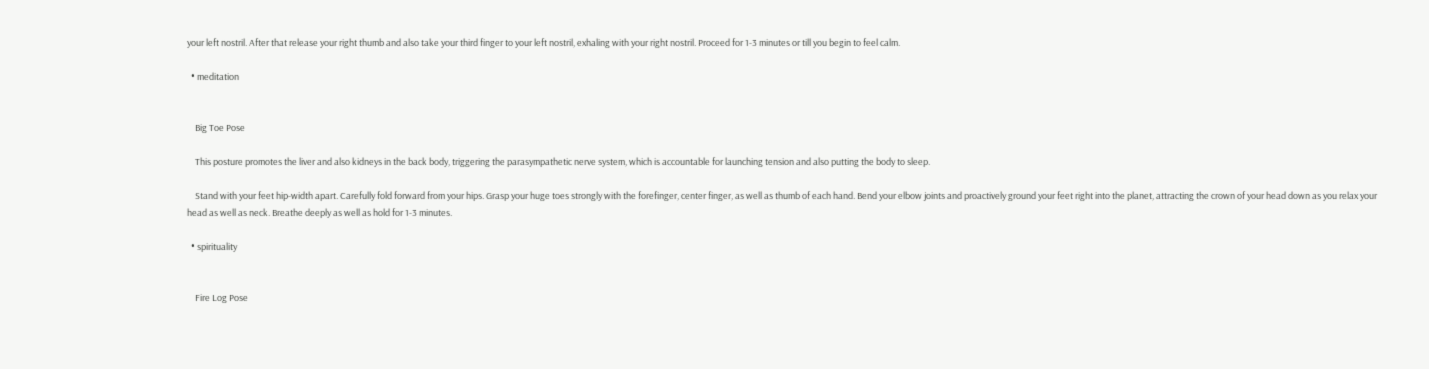your left nostril. After that release your right thumb and also take your third finger to your left nostril, exhaling with your right nostril. Proceed for 1-3 minutes or till you begin to feel calm.

  • meditation


    Big Toe Pose

    This posture promotes the liver and also kidneys in the back body, triggering the parasympathetic nerve system, which is accountable for launching tension and also putting the body to sleep.

    Stand with your feet hip-width apart. Carefully fold forward from your hips. Grasp your huge toes strongly with the forefinger, center finger, as well as thumb of each hand. Bend your elbow joints and proactively ground your feet right into the planet, attracting the crown of your head down as you relax your head as well as neck. Breathe deeply as well as hold for 1-3 minutes.

  • spirituality


    Fire Log Pose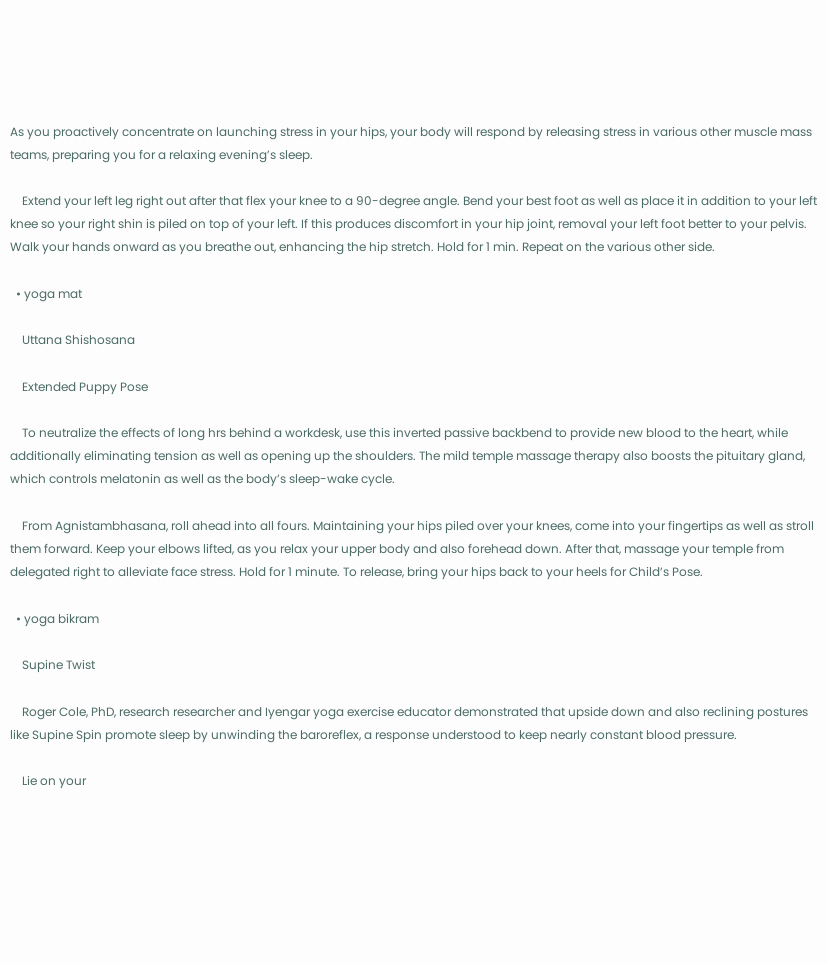As you proactively concentrate on launching stress in your hips, your body will respond by releasing stress in various other muscle mass teams, preparing you for a relaxing evening’s sleep.

    Extend your left leg right out after that flex your knee to a 90-degree angle. Bend your best foot as well as place it in addition to your left knee so your right shin is piled on top of your left. If this produces discomfort in your hip joint, removal your left foot better to your pelvis. Walk your hands onward as you breathe out, enhancing the hip stretch. Hold for 1 min. Repeat on the various other side.

  • yoga mat

    Uttana Shishosana

    Extended Puppy Pose

    To neutralize the effects of long hrs behind a workdesk, use this inverted passive backbend to provide new blood to the heart, while additionally eliminating tension as well as opening up the shoulders. The mild temple massage therapy also boosts the pituitary gland, which controls melatonin as well as the body’s sleep-wake cycle.

    From Agnistambhasana, roll ahead into all fours. Maintaining your hips piled over your knees, come into your fingertips as well as stroll them forward. Keep your elbows lifted, as you relax your upper body and also forehead down. After that, massage your temple from delegated right to alleviate face stress. Hold for 1 minute. To release, bring your hips back to your heels for Child’s Pose.

  • yoga bikram

    Supine Twist

    Roger Cole, PhD, research researcher and Iyengar yoga exercise educator demonstrated that upside down and also reclining postures like Supine Spin promote sleep by unwinding the baroreflex, a response understood to keep nearly constant blood pressure.

    Lie on your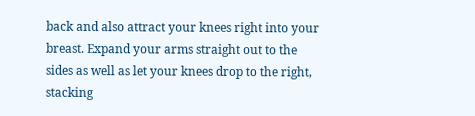back and also attract your knees right into your breast. Expand your arms straight out to the sides as well as let your knees drop to the right, stacking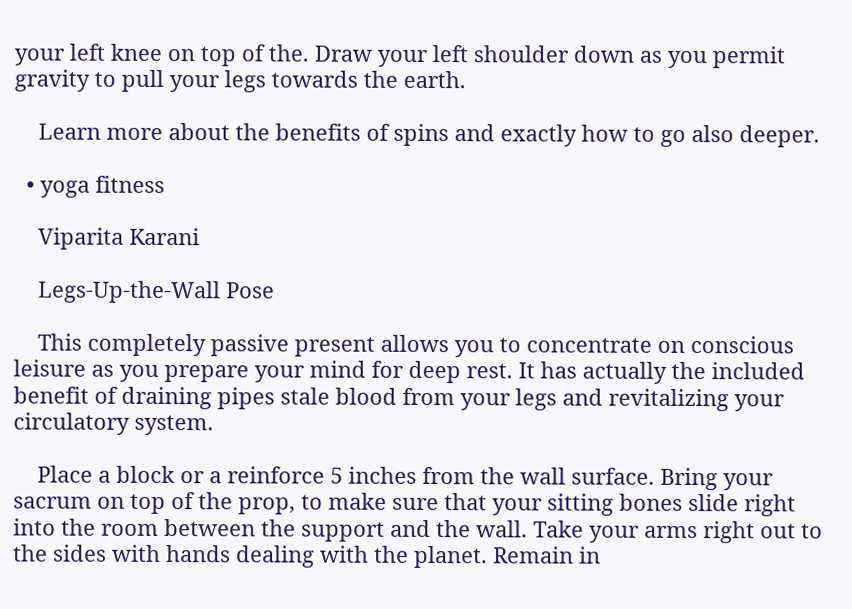your left knee on top of the. Draw your left shoulder down as you permit gravity to pull your legs towards the earth.

    Learn more about the benefits of spins and exactly how to go also deeper.

  • yoga fitness

    Viparita Karani

    Legs-Up-the-Wall Pose

    This completely passive present allows you to concentrate on conscious leisure as you prepare your mind for deep rest. It has actually the included benefit of draining pipes stale blood from your legs and revitalizing your circulatory system.

    Place a block or a reinforce 5 inches from the wall surface. Bring your sacrum on top of the prop, to make sure that your sitting bones slide right into the room between the support and the wall. Take your arms right out to the sides with hands dealing with the planet. Remain in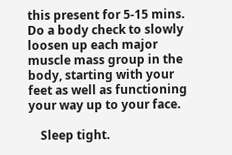this present for 5-15 mins. Do a body check to slowly loosen up each major muscle mass group in the body, starting with your feet as well as functioning your way up to your face.

    Sleep tight.